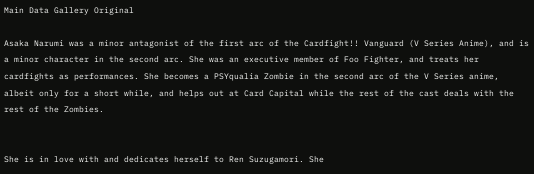Main Data Gallery Original

Asaka Narumi was a minor antagonist of the first arc of the Cardfight!! Vanguard (V Series Anime), and is a minor character in the second arc. She was an executive member of Foo Fighter, and treats her cardfights as performances. She becomes a PSYqualia Zombie in the second arc of the V Series anime, albeit only for a short while, and helps out at Card Capital while the rest of the cast deals with the rest of the Zombies.


She is in love with and dedicates herself to Ren Suzugamori. She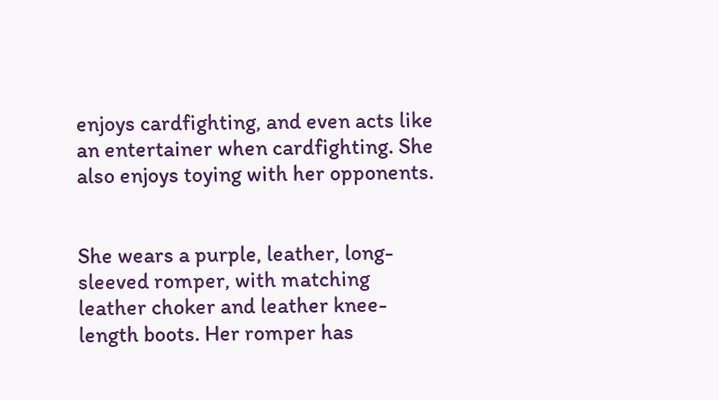enjoys cardfighting, and even acts like an entertainer when cardfighting. She also enjoys toying with her opponents.


She wears a purple, leather, long-sleeved romper, with matching leather choker and leather knee-length boots. Her romper has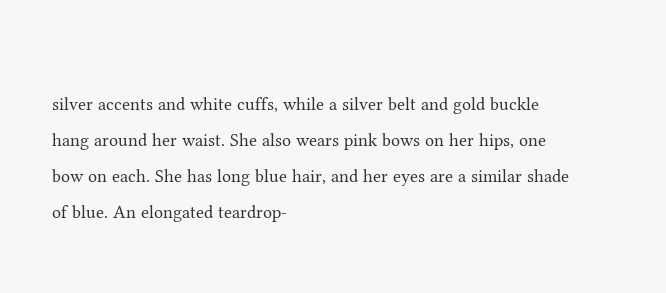silver accents and white cuffs, while a silver belt and gold buckle hang around her waist. She also wears pink bows on her hips, one bow on each. She has long blue hair, and her eyes are a similar shade of blue. An elongated teardrop-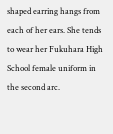shaped earring hangs from each of her ears. She tends to wear her Fukuhara High School female uniform in the second arc.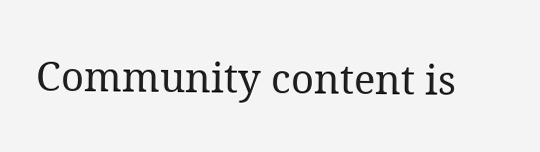Community content is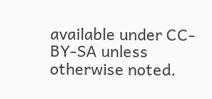available under CC-BY-SA unless otherwise noted.